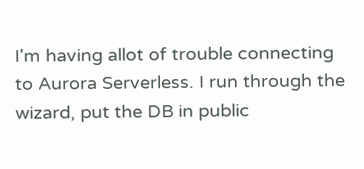I'm having allot of trouble connecting to Aurora Serverless. I run through the wizard, put the DB in public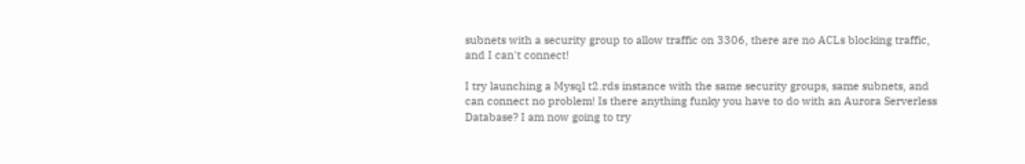subnets with a security group to allow traffic on 3306, there are no ACLs blocking traffic, and I can't connect!

I try launching a Mysql t2.rds instance with the same security groups, same subnets, and can connect no problem! Is there anything funky you have to do with an Aurora Serverless Database? I am now going to try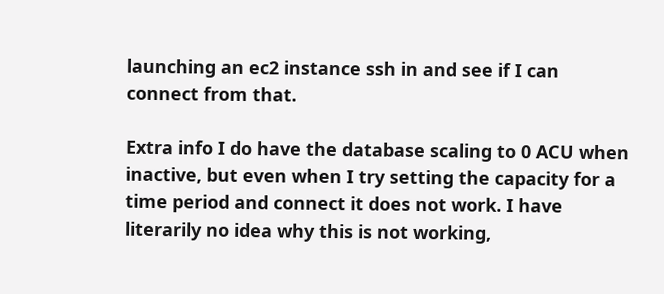launching an ec2 instance ssh in and see if I can connect from that.

Extra info I do have the database scaling to 0 ACU when inactive, but even when I try setting the capacity for a time period and connect it does not work. I have literarily no idea why this is not working,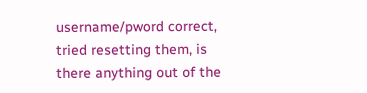username/pword correct, tried resetting them, is there anything out of the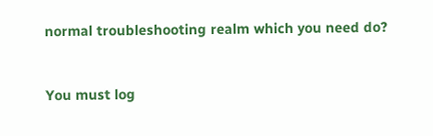normal troubleshooting realm which you need do?


You must log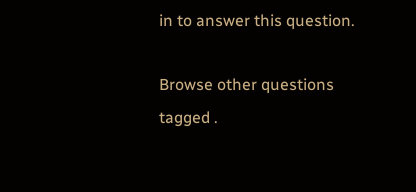in to answer this question.

Browse other questions tagged .